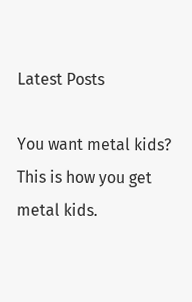Latest Posts

You want metal kids? This is how you get metal kids.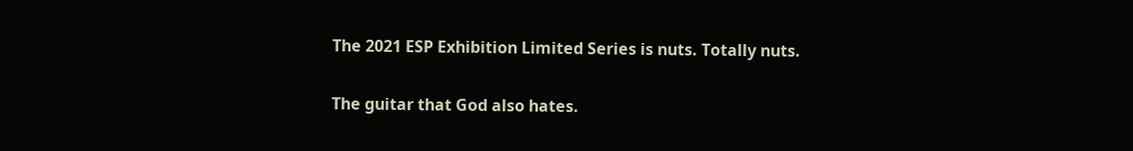The 2021 ESP Exhibition Limited Series is nuts. Totally nuts.

The guitar that God also hates.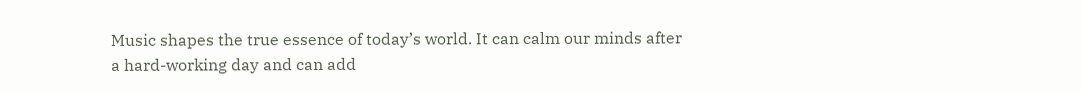Music shapes the true essence of today’s world. It can calm our minds after a hard-working day and can add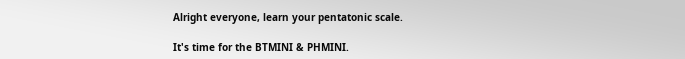Alright everyone, learn your pentatonic scale.

It's time for the BTMINI & PHMINI.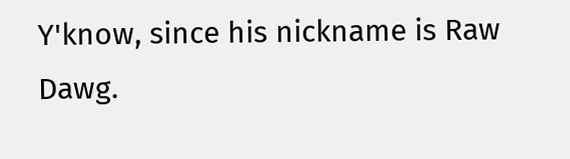Y'know, since his nickname is Raw Dawg.